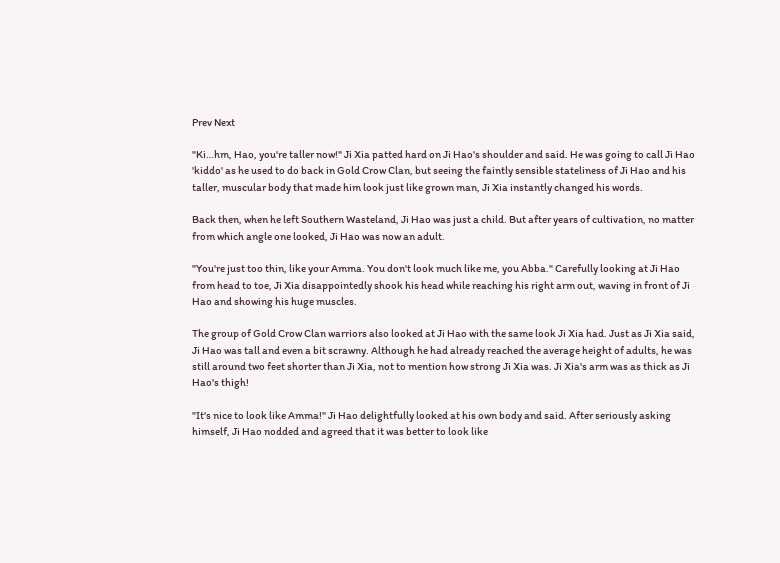Prev Next

"Ki…hm, Hao, you're taller now!" Ji Xia patted hard on Ji Hao's shoulder and said. He was going to call Ji Hao 'kiddo' as he used to do back in Gold Crow Clan, but seeing the faintly sensible stateliness of Ji Hao and his taller, muscular body that made him look just like grown man, Ji Xia instantly changed his words.

Back then, when he left Southern Wasteland, Ji Hao was just a child. But after years of cultivation, no matter from which angle one looked, Ji Hao was now an adult.

"You're just too thin, like your Amma. You don't look much like me, you Abba." Carefully looking at Ji Hao from head to toe, Ji Xia disappointedly shook his head while reaching his right arm out, waving in front of Ji Hao and showing his huge muscles.

The group of Gold Crow Clan warriors also looked at Ji Hao with the same look Ji Xia had. Just as Ji Xia said, Ji Hao was tall and even a bit scrawny. Although he had already reached the average height of adults, he was still around two feet shorter than Ji Xia, not to mention how strong Ji Xia was. Ji Xia's arm was as thick as Ji Hao's thigh!

"It's nice to look like Amma!" Ji Hao delightfully looked at his own body and said. After seriously asking himself, Ji Hao nodded and agreed that it was better to look like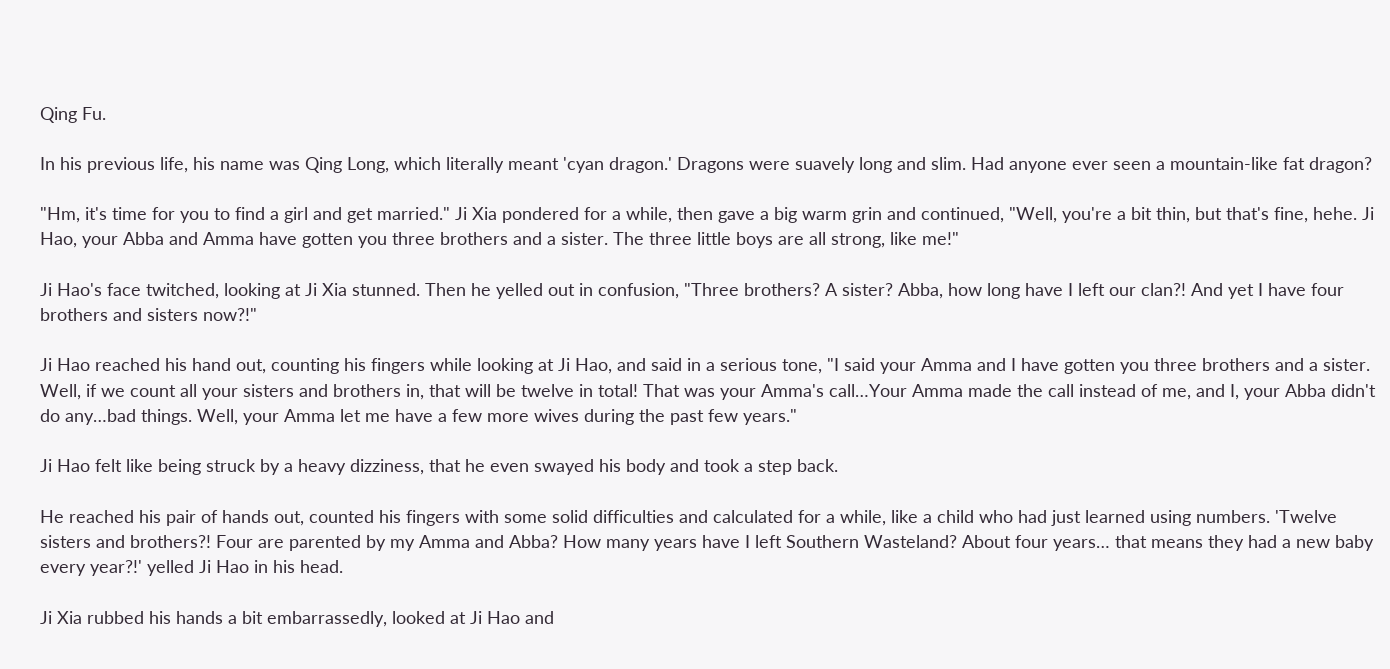Qing Fu.

In his previous life, his name was Qing Long, which literally meant 'cyan dragon.' Dragons were suavely long and slim. Had anyone ever seen a mountain-like fat dragon?

"Hm, it's time for you to find a girl and get married." Ji Xia pondered for a while, then gave a big warm grin and continued, "Well, you're a bit thin, but that's fine, hehe. Ji Hao, your Abba and Amma have gotten you three brothers and a sister. The three little boys are all strong, like me!"

Ji Hao's face twitched, looking at Ji Xia stunned. Then he yelled out in confusion, "Three brothers? A sister? Abba, how long have I left our clan?! And yet I have four brothers and sisters now?!"

Ji Hao reached his hand out, counting his fingers while looking at Ji Hao, and said in a serious tone, "I said your Amma and I have gotten you three brothers and a sister. Well, if we count all your sisters and brothers in, that will be twelve in total! That was your Amma's call…Your Amma made the call instead of me, and I, your Abba didn't do any…bad things. Well, your Amma let me have a few more wives during the past few years."

Ji Hao felt like being struck by a heavy dizziness, that he even swayed his body and took a step back.

He reached his pair of hands out, counted his fingers with some solid difficulties and calculated for a while, like a child who had just learned using numbers. 'Twelve sisters and brothers?! Four are parented by my Amma and Abba? How many years have I left Southern Wasteland? About four years… that means they had a new baby every year?!' yelled Ji Hao in his head.

Ji Xia rubbed his hands a bit embarrassedly, looked at Ji Hao and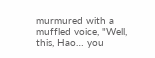murmured with a muffled voice, "Well, this, Hao… you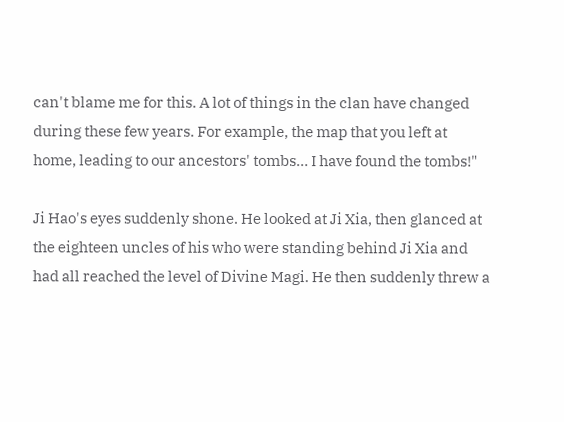can't blame me for this. A lot of things in the clan have changed during these few years. For example, the map that you left at home, leading to our ancestors' tombs… I have found the tombs!"

Ji Hao's eyes suddenly shone. He looked at Ji Xia, then glanced at the eighteen uncles of his who were standing behind Ji Xia and had all reached the level of Divine Magi. He then suddenly threw a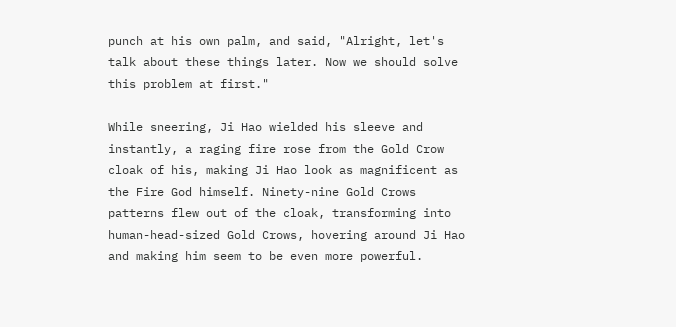punch at his own palm, and said, "Alright, let's talk about these things later. Now we should solve this problem at first."

While sneering, Ji Hao wielded his sleeve and instantly, a raging fire rose from the Gold Crow cloak of his, making Ji Hao look as magnificent as the Fire God himself. Ninety-nine Gold Crows patterns flew out of the cloak, transforming into human-head-sized Gold Crows, hovering around Ji Hao and making him seem to be even more powerful.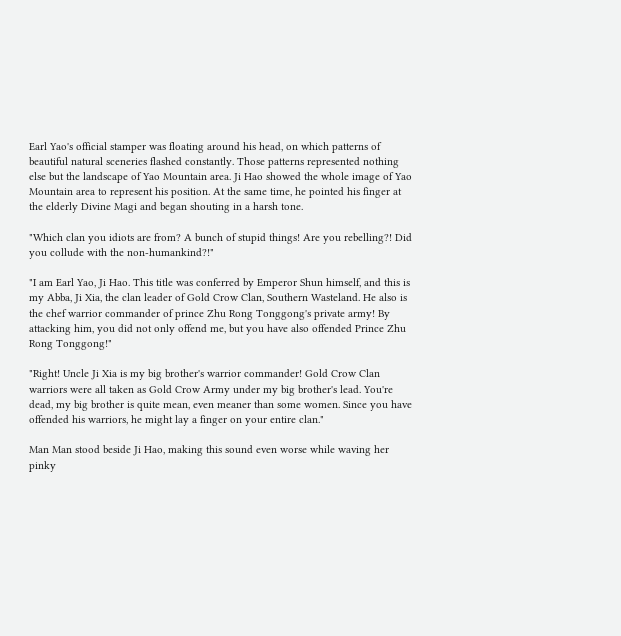Earl Yao's official stamper was floating around his head, on which patterns of beautiful natural sceneries flashed constantly. Those patterns represented nothing else but the landscape of Yao Mountain area. Ji Hao showed the whole image of Yao Mountain area to represent his position. At the same time, he pointed his finger at the elderly Divine Magi and began shouting in a harsh tone.

"Which clan you idiots are from? A bunch of stupid things! Are you rebelling?! Did you collude with the non-humankind?!"

"I am Earl Yao, Ji Hao. This title was conferred by Emperor Shun himself, and this is my Abba, Ji Xia, the clan leader of Gold Crow Clan, Southern Wasteland. He also is the chef warrior commander of prince Zhu Rong Tonggong's private army! By attacking him, you did not only offend me, but you have also offended Prince Zhu Rong Tonggong!"

"Right! Uncle Ji Xia is my big brother's warrior commander! Gold Crow Clan warriors were all taken as Gold Crow Army under my big brother's lead. You're dead, my big brother is quite mean, even meaner than some women. Since you have offended his warriors, he might lay a finger on your entire clan."

Man Man stood beside Ji Hao, making this sound even worse while waving her pinky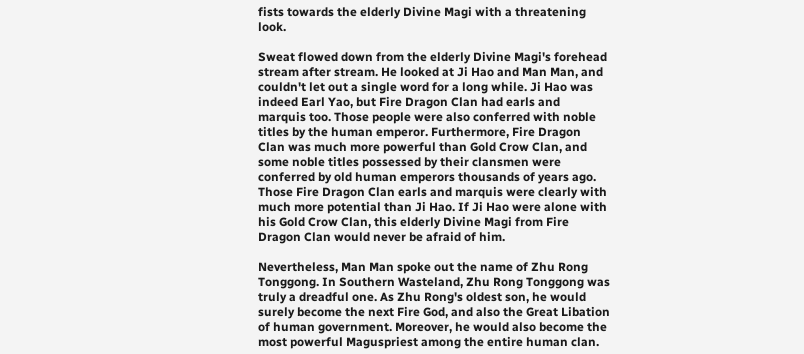fists towards the elderly Divine Magi with a threatening look.

Sweat flowed down from the elderly Divine Magi's forehead stream after stream. He looked at Ji Hao and Man Man, and couldn't let out a single word for a long while. Ji Hao was indeed Earl Yao, but Fire Dragon Clan had earls and marquis too. Those people were also conferred with noble titles by the human emperor. Furthermore, Fire Dragon Clan was much more powerful than Gold Crow Clan, and some noble titles possessed by their clansmen were conferred by old human emperors thousands of years ago. Those Fire Dragon Clan earls and marquis were clearly with much more potential than Ji Hao. If Ji Hao were alone with his Gold Crow Clan, this elderly Divine Magi from Fire Dragon Clan would never be afraid of him.

Nevertheless, Man Man spoke out the name of Zhu Rong Tonggong. In Southern Wasteland, Zhu Rong Tonggong was truly a dreadful one. As Zhu Rong's oldest son, he would surely become the next Fire God, and also the Great Libation of human government. Moreover, he would also become the most powerful Maguspriest among the entire human clan.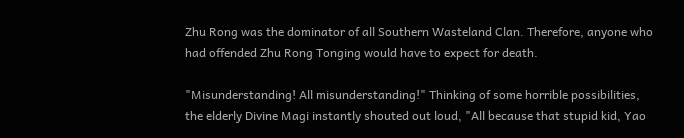Zhu Rong was the dominator of all Southern Wasteland Clan. Therefore, anyone who had offended Zhu Rong Tonging would have to expect for death.

"Misunderstanding! All misunderstanding!" Thinking of some horrible possibilities, the elderly Divine Magi instantly shouted out loud, "All because that stupid kid, Yao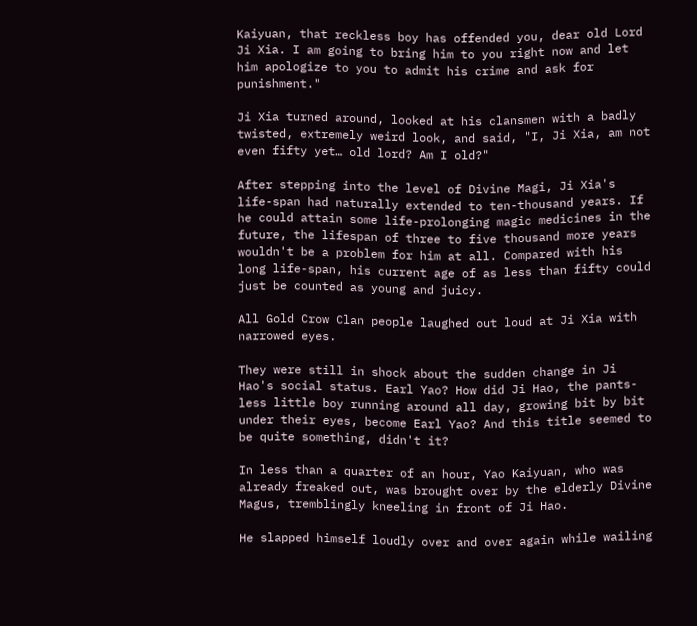Kaiyuan, that reckless boy has offended you, dear old Lord Ji Xia. I am going to bring him to you right now and let him apologize to you to admit his crime and ask for punishment."

Ji Xia turned around, looked at his clansmen with a badly twisted, extremely weird look, and said, "I, Ji Xia, am not even fifty yet… old lord? Am I old?"

After stepping into the level of Divine Magi, Ji Xia's life-span had naturally extended to ten-thousand years. If he could attain some life-prolonging magic medicines in the future, the lifespan of three to five thousand more years wouldn't be a problem for him at all. Compared with his long life-span, his current age of as less than fifty could just be counted as young and juicy.

All Gold Crow Clan people laughed out loud at Ji Xia with narrowed eyes.

They were still in shock about the sudden change in Ji Hao's social status. Earl Yao? How did Ji Hao, the pants-less little boy running around all day, growing bit by bit under their eyes, become Earl Yao? And this title seemed to be quite something, didn't it?

In less than a quarter of an hour, Yao Kaiyuan, who was already freaked out, was brought over by the elderly Divine Magus, tremblingly kneeling in front of Ji Hao.

He slapped himself loudly over and over again while wailing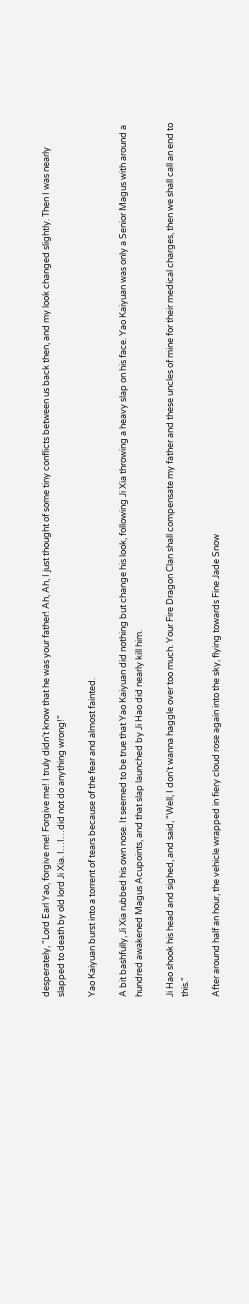desperately, "Lord Earl Yao, forgive me! Forgive me! I truly didn't know that he was your father! Ah, Ah, I just thought of some tiny conflicts between us back then, and my look changed slightly. Then I was nearly slapped to death by old lord Ji Xia. I…I…did not do anything wrong!"

Yao Kaiyuan burst into a torrent of tears because of the fear and almost fainted.

A bit bashfully, Ji Xia rubbed his own nose. It seemed to be true that Yao Kaiyuan did nothing but change his look, following Ji Xia throwing a heavy slap on his face. Yao Kaiyuan was only a Senior Magus with around a hundred awakened Magus Acupoints, and that slap launched by Ji Hao did nearly kill him.

Ji Hao shook his head and sighed, and said, "Well, I don't wanna haggle over too much. Your Fire Dragon Clan shall compensate my father and these uncles of mine for their medical charges, then we shall call an end to this."

After around half an hour, the vehicle wrapped in fiery cloud rose again into the sky, flying towards Fine Jade Snow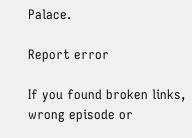Palace.

Report error

If you found broken links, wrong episode or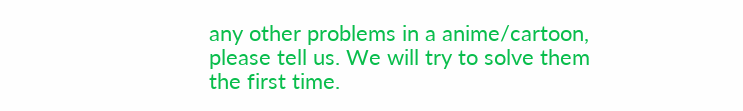any other problems in a anime/cartoon, please tell us. We will try to solve them the first time.